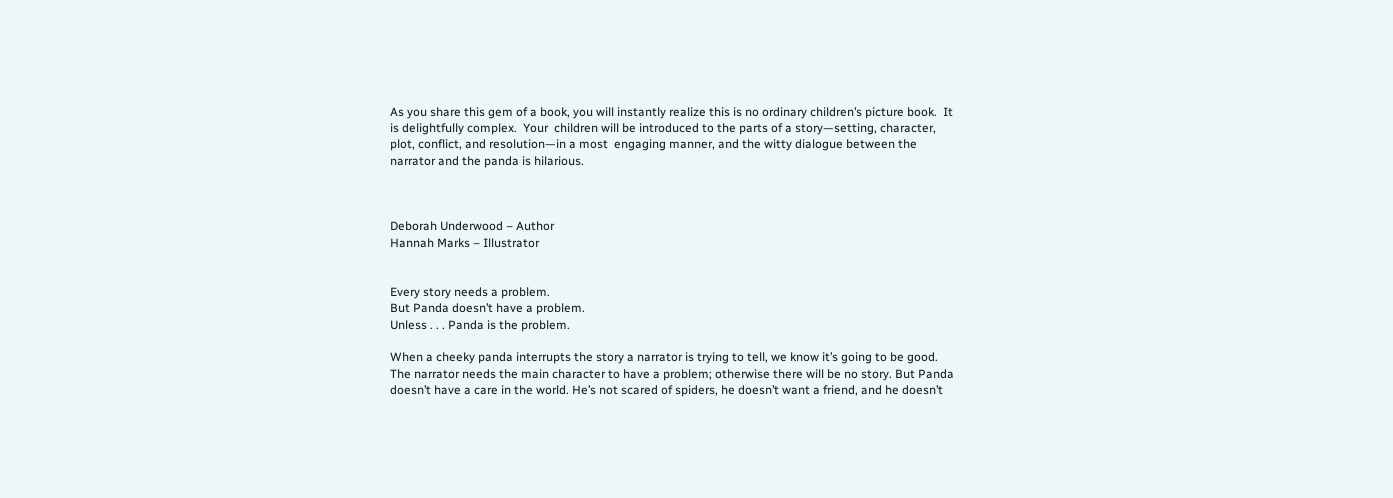As you share this gem of a book, you will instantly realize this is no ordinary children’s picture book.  It is delightfully complex.  Your  children will be introduced to the parts of a story—setting, character, plot, conflict, and resolution—in a most  engaging manner, and the witty dialogue between the narrator and the panda is hilarious.



Deborah Underwood – Author
Hannah Marks – Illustrator


Every story needs a problem.
But Panda doesn’t have a problem.
Unless . . . Panda is the problem.

When a cheeky panda interrupts the story a narrator is trying to tell, we know it’s going to be good. The narrator needs the main character to have a problem; otherwise there will be no story. But Panda doesn’t have a care in the world. He’s not scared of spiders, he doesn’t want a friend, and he doesn’t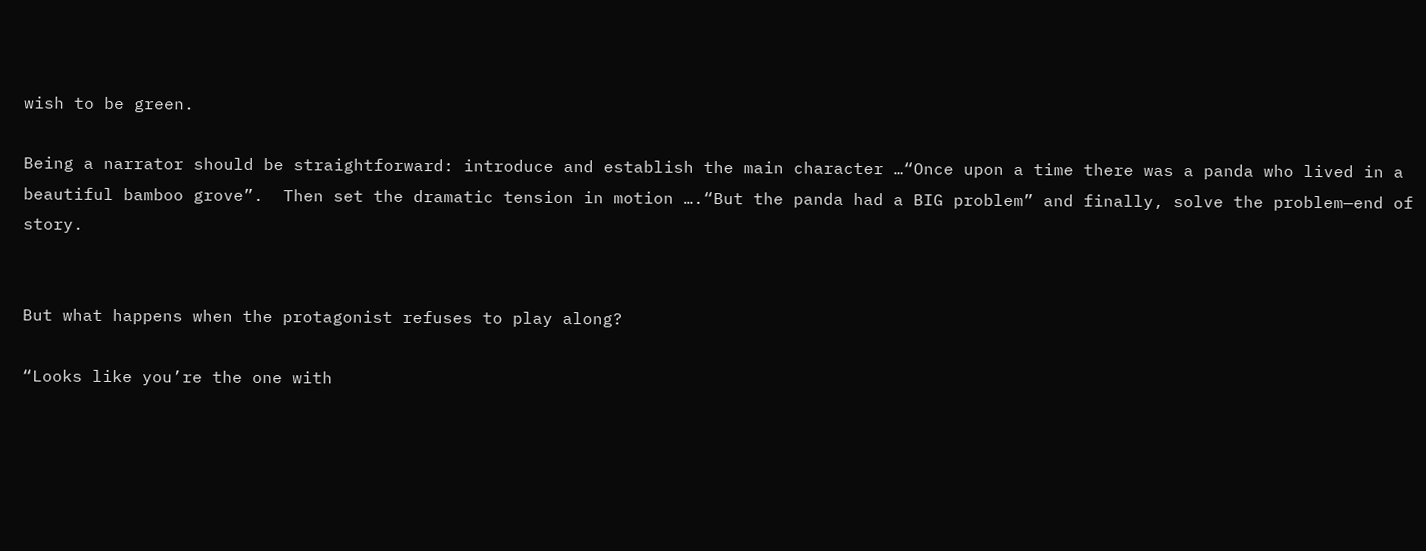wish to be green.

Being a narrator should be straightforward: introduce and establish the main character …“Once upon a time there was a panda who lived in a beautiful bamboo grove”.  Then set the dramatic tension in motion ….“But the panda had a BIG problem” and finally, solve the problem—end of story.


But what happens when the protagonist refuses to play along?

“Looks like you’re the one with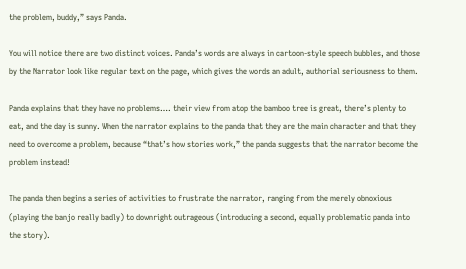the problem, buddy,” says Panda.

You will notice there are two distinct voices. Panda’s words are always in cartoon-style speech bubbles, and those by the Narrator look like regular text on the page, which gives the words an adult, authorial seriousness to them.

Panda explains that they have no problems…. their view from atop the bamboo tree is great, there’s plenty to eat, and the day is sunny. When the narrator explains to the panda that they are the main character and that they need to overcome a problem, because “that’s how stories work,” the panda suggests that the narrator become the problem instead!

The panda then begins a series of activities to frustrate the narrator, ranging from the merely obnoxious (playing the banjo really badly) to downright outrageous (introducing a second, equally problematic panda into the story).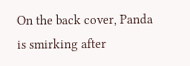On the back cover, Panda is smirking after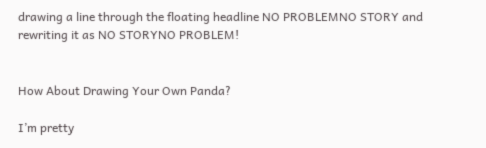drawing a line through the floating headline NO PROBLEMNO STORY and rewriting it as NO STORYNO PROBLEM!


How About Drawing Your Own Panda?

I’m pretty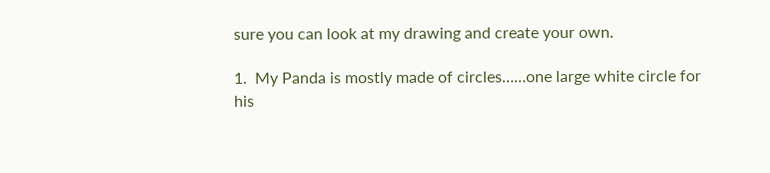sure you can look at my drawing and create your own.

1.  My Panda is mostly made of circles……one large white circle for his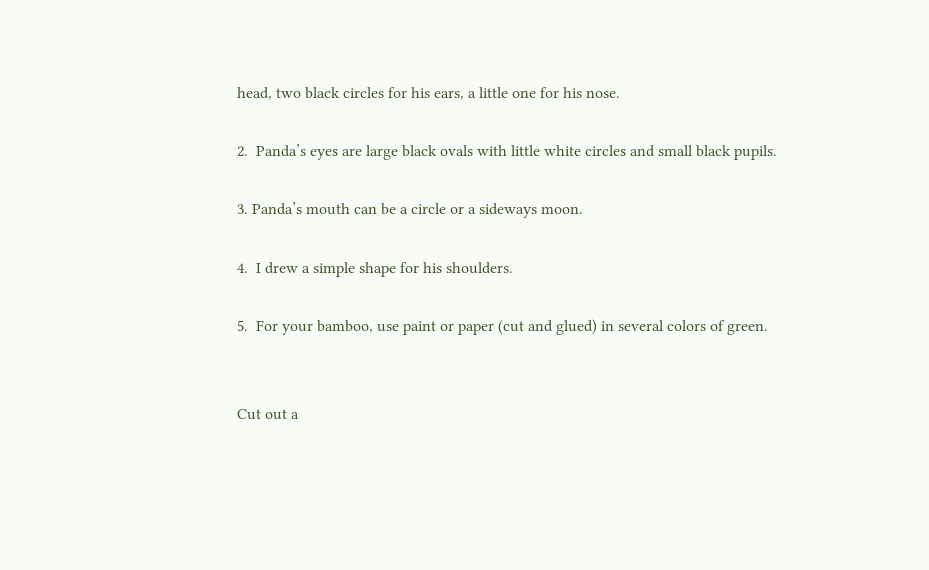head, two black circles for his ears, a little one for his nose.

2.  Panda’s eyes are large black ovals with little white circles and small black pupils.

3. Panda’s mouth can be a circle or a sideways moon.

4.  I drew a simple shape for his shoulders.

5.  For your bamboo, use paint or paper (cut and glued) in several colors of green.


Cut out a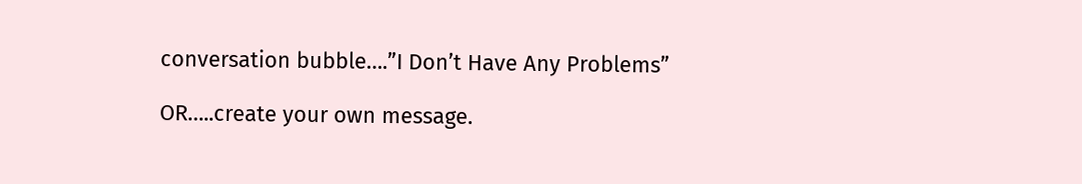conversation bubble….”I Don’t Have Any Problems”

OR…..create your own message.